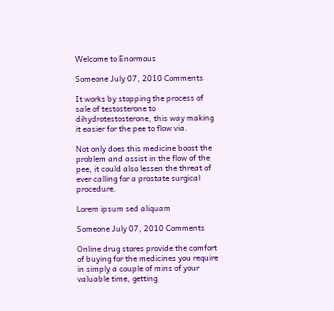Welcome to Enormous

Someone July 07, 2010 Comments

It works by stopping the process of sale of testosterone to dihydrotestosterone, this way making it easier for the pee to flow via.

Not only does this medicine boost the problem and assist in the flow of the pee, it could also lessen the threat of ever calling for a prostate surgical procedure.

Lorem ipsum sed aliquam

Someone July 07, 2010 Comments

Online drug stores provide the comfort of buying for the medicines you require in simply a couple of mins of your valuable time, getting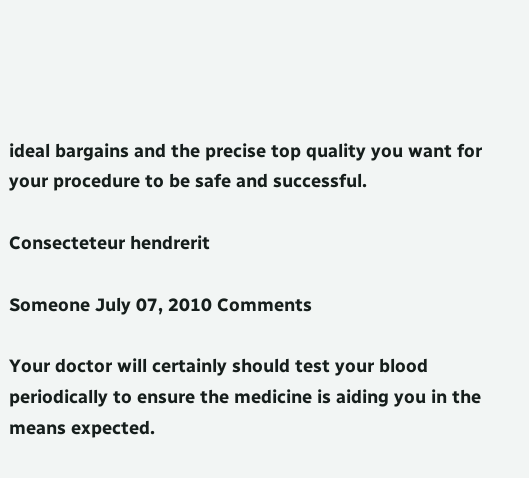ideal bargains and the precise top quality you want for your procedure to be safe and successful.

Consecteteur hendrerit

Someone July 07, 2010 Comments

Your doctor will certainly should test your blood periodically to ensure the medicine is aiding you in the means expected.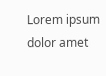Lorem ipsum dolor amet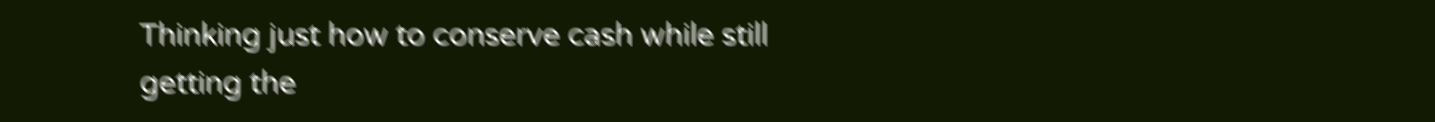Thinking just how to conserve cash while still getting the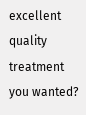excellent quality treatment you wanted?